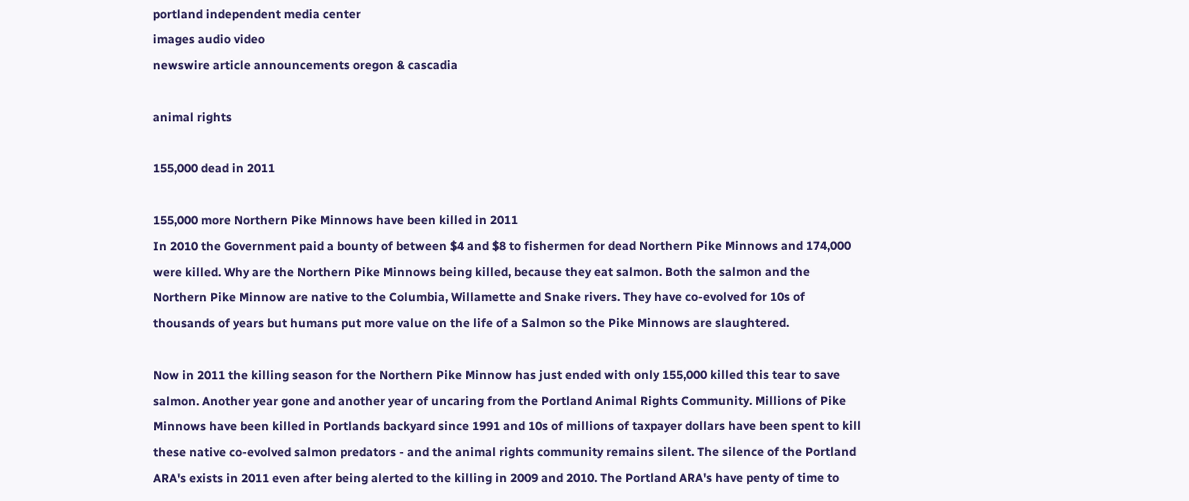portland independent media center
images audio video
newswire article announcements oregon & cascadia

animal rights

155,000 dead in 2011

155,000 more Northern Pike Minnows have been killed in 2011
In 2010 the Government paid a bounty of between $4 and $8 to fishermen for dead Northern Pike Minnows and 174,000 were killed. Why are the Northern Pike Minnows being killed, because they eat salmon. Both the salmon and the Northern Pike Minnow are native to the Columbia, Willamette and Snake rivers. They have co-evolved for 10s of thousands of years but humans put more value on the life of a Salmon so the Pike Minnows are slaughtered.

Now in 2011 the killing season for the Northern Pike Minnow has just ended with only 155,000 killed this tear to save salmon. Another year gone and another year of uncaring from the Portland Animal Rights Community. Millions of Pike Minnows have been killed in Portlands backyard since 1991 and 10s of millions of taxpayer dollars have been spent to kill these native co-evolved salmon predators - and the animal rights community remains silent. The silence of the Portland ARA's exists in 2011 even after being alerted to the killing in 2009 and 2010. The Portland ARA's have penty of time to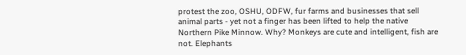protest the zoo, OSHU, ODFW, fur farms and businesses that sell animal parts - yet not a finger has been lifted to help the native Northern Pike Minnow. Why? Monkeys are cute and intelligent, fish are not. Elephants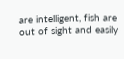are intelligent, fish are out of sight and easily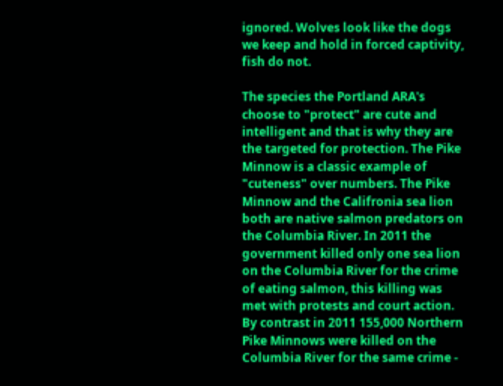ignored. Wolves look like the dogs we keep and hold in forced captivity, fish do not.

The species the Portland ARA's choose to "protect" are cute and intelligent and that is why they are the targeted for protection. The Pike Minnow is a classic example of "cuteness" over numbers. The Pike Minnow and the Califronia sea lion both are native salmon predators on the Columbia River. In 2011 the government killed only one sea lion on the Columbia River for the crime of eating salmon, this killing was met with protests and court action. By contrast in 2011 155,000 Northern Pike Minnows were killed on the Columbia River for the same crime -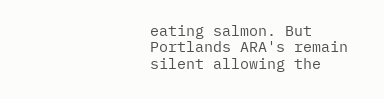eating salmon. But Portlands ARA's remain silent allowing the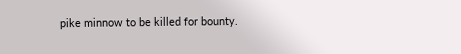pike minnow to be killed for bounty.